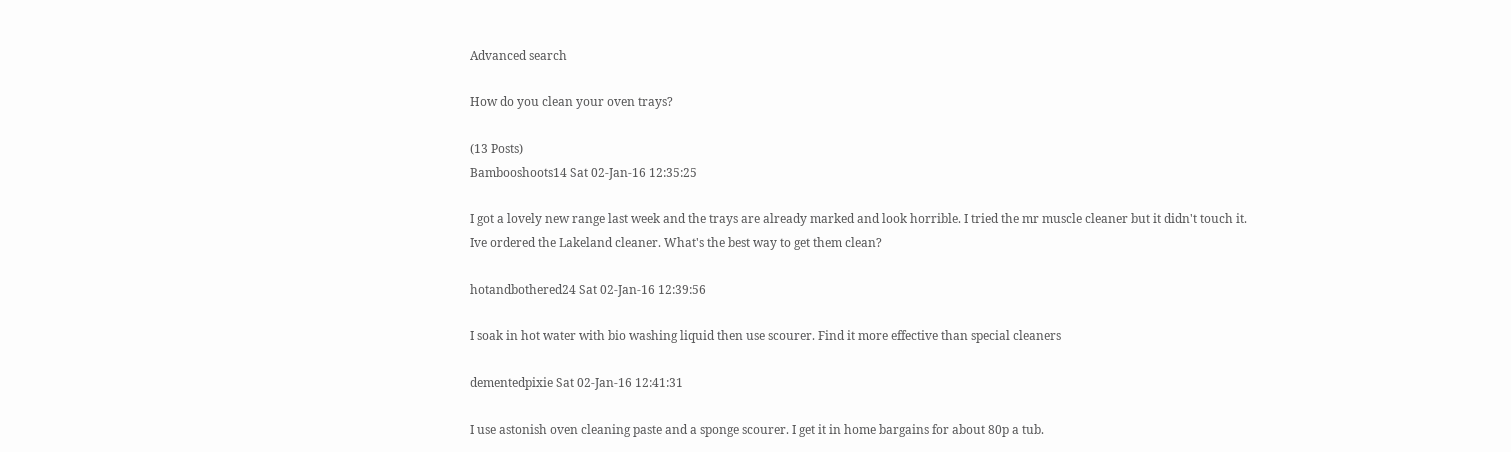Advanced search

How do you clean your oven trays?

(13 Posts)
Bambooshoots14 Sat 02-Jan-16 12:35:25

I got a lovely new range last week and the trays are already marked and look horrible. I tried the mr muscle cleaner but it didn't touch it. Ive ordered the Lakeland cleaner. What's the best way to get them clean?

hotandbothered24 Sat 02-Jan-16 12:39:56

I soak in hot water with bio washing liquid then use scourer. Find it more effective than special cleaners

dementedpixie Sat 02-Jan-16 12:41:31

I use astonish oven cleaning paste and a sponge scourer. I get it in home bargains for about 80p a tub.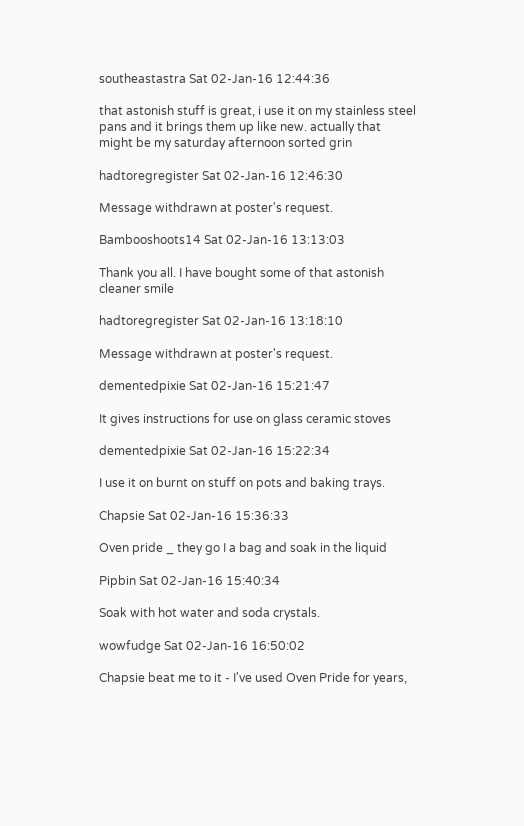southeastastra Sat 02-Jan-16 12:44:36

that astonish stuff is great, i use it on my stainless steel pans and it brings them up like new. actually that might be my saturday afternoon sorted grin

hadtoregregister Sat 02-Jan-16 12:46:30

Message withdrawn at poster's request.

Bambooshoots14 Sat 02-Jan-16 13:13:03

Thank you all. I have bought some of that astonish cleaner smile

hadtoregregister Sat 02-Jan-16 13:18:10

Message withdrawn at poster's request.

dementedpixie Sat 02-Jan-16 15:21:47

It gives instructions for use on glass ceramic stoves

dementedpixie Sat 02-Jan-16 15:22:34

I use it on burnt on stuff on pots and baking trays.

Chapsie Sat 02-Jan-16 15:36:33

Oven pride _ they go I a bag and soak in the liquid

Pipbin Sat 02-Jan-16 15:40:34

Soak with hot water and soda crystals.

wowfudge Sat 02-Jan-16 16:50:02

Chapsie beat me to it - I've used Oven Pride for years,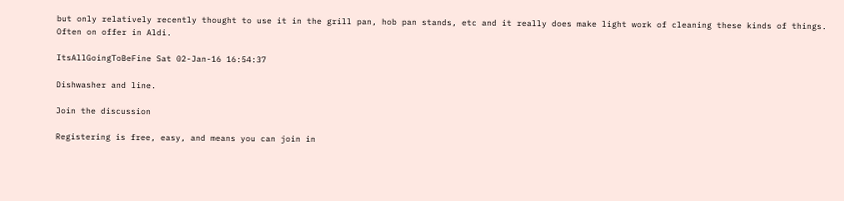but only relatively recently thought to use it in the grill pan, hob pan stands, etc and it really does make light work of cleaning these kinds of things. Often on offer in Aldi.

ItsAllGoingToBeFine Sat 02-Jan-16 16:54:37

Dishwasher and line.

Join the discussion

Registering is free, easy, and means you can join in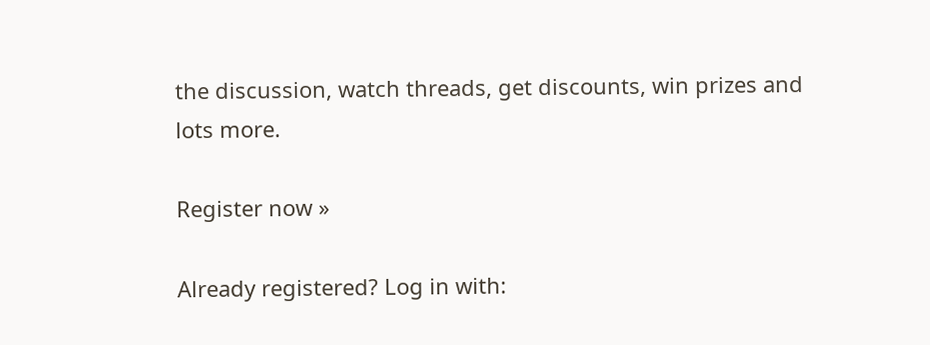the discussion, watch threads, get discounts, win prizes and lots more.

Register now »

Already registered? Log in with: